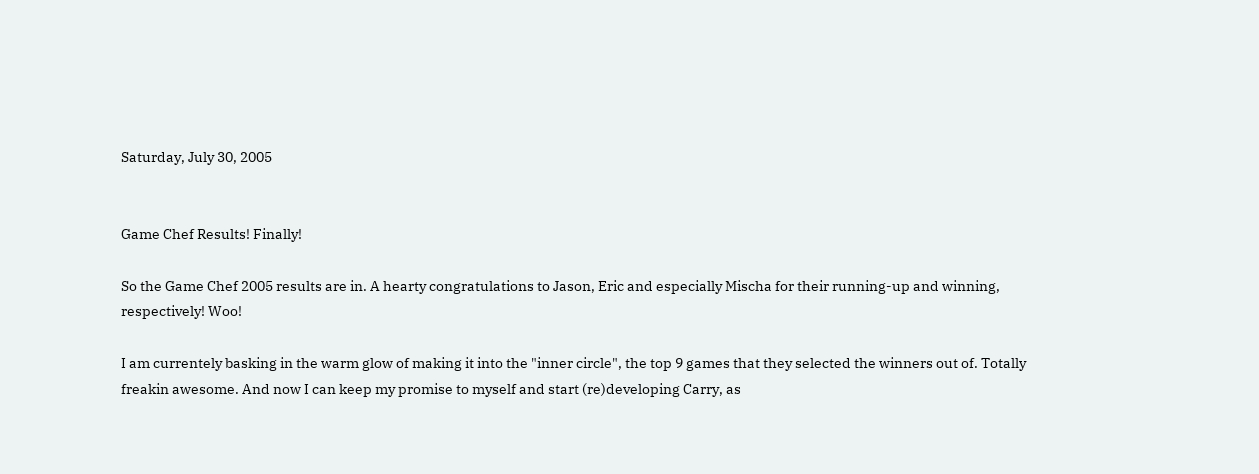Saturday, July 30, 2005


Game Chef Results! Finally!

So the Game Chef 2005 results are in. A hearty congratulations to Jason, Eric and especially Mischa for their running-up and winning, respectively! Woo!

I am currentely basking in the warm glow of making it into the "inner circle", the top 9 games that they selected the winners out of. Totally freakin awesome. And now I can keep my promise to myself and start (re)developing Carry, as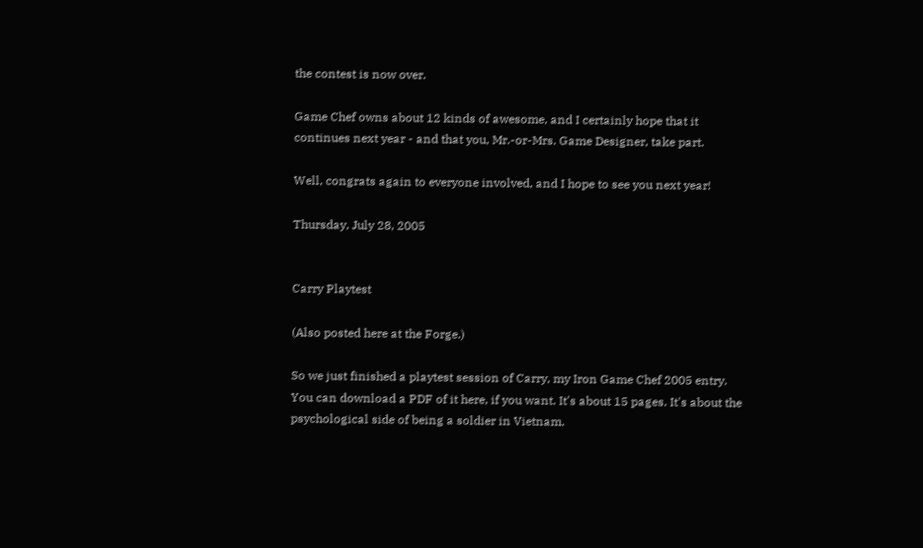the contest is now over.

Game Chef owns about 12 kinds of awesome, and I certainly hope that it continues next year - and that you, Mr.-or-Mrs. Game Designer, take part.

Well, congrats again to everyone involved, and I hope to see you next year!

Thursday, July 28, 2005


Carry Playtest

(Also posted here at the Forge.)

So we just finished a playtest session of Carry, my Iron Game Chef 2005 entry. You can download a PDF of it here, if you want. It's about 15 pages. It's about the psychological side of being a soldier in Vietnam.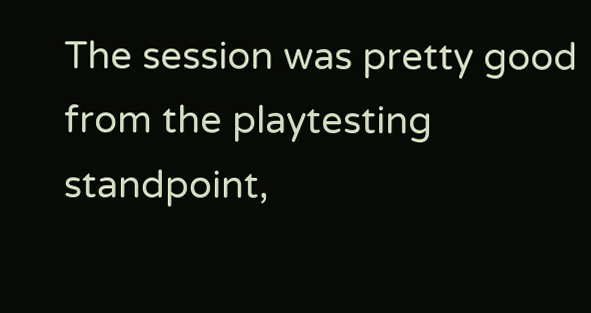The session was pretty good from the playtesting standpoint,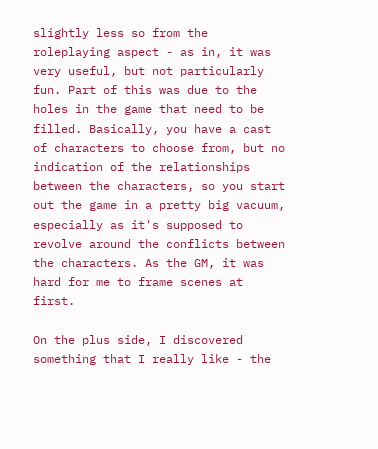slightly less so from the roleplaying aspect - as in, it was very useful, but not particularly fun. Part of this was due to the holes in the game that need to be filled. Basically, you have a cast of characters to choose from, but no indication of the relationships between the characters, so you start out the game in a pretty big vacuum, especially as it's supposed to revolve around the conflicts between the characters. As the GM, it was hard for me to frame scenes at first.

On the plus side, I discovered something that I really like - the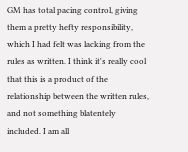GM has total pacing control, giving them a pretty hefty responsibility, which I had felt was lacking from the rules as written. I think it's really cool that this is a product of the relationship between the written rules, and not something blatentely included. I am all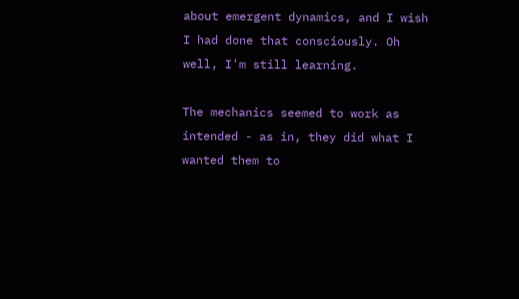about emergent dynamics, and I wish I had done that consciously. Oh well, I'm still learning.

The mechanics seemed to work as intended - as in, they did what I wanted them to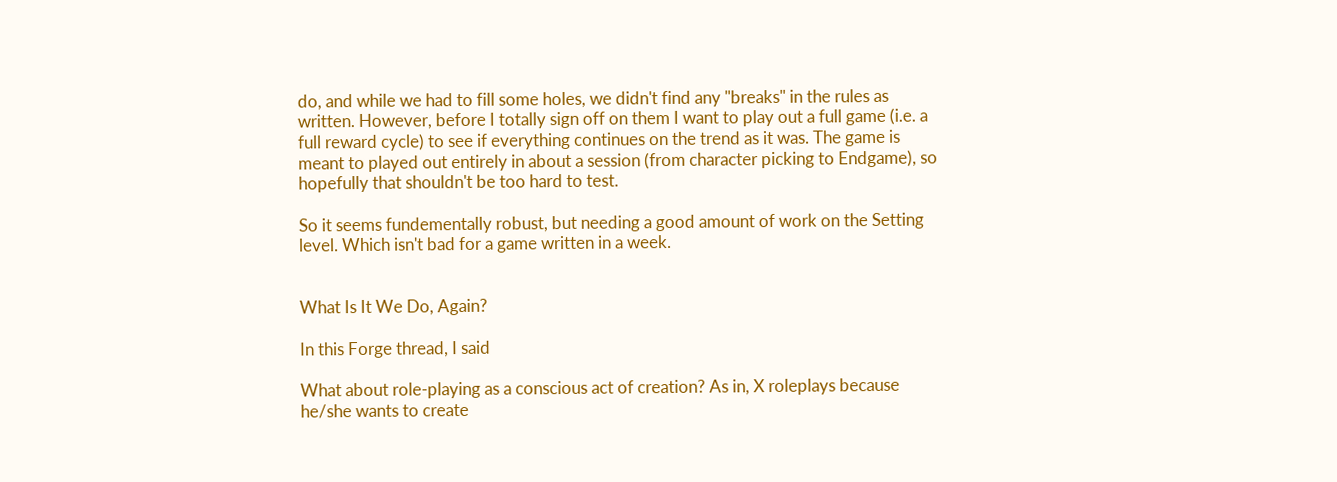do, and while we had to fill some holes, we didn't find any "breaks" in the rules as written. However, before I totally sign off on them I want to play out a full game (i.e. a full reward cycle) to see if everything continues on the trend as it was. The game is meant to played out entirely in about a session (from character picking to Endgame), so hopefully that shouldn't be too hard to test.

So it seems fundementally robust, but needing a good amount of work on the Setting level. Which isn't bad for a game written in a week.


What Is It We Do, Again?

In this Forge thread, I said

What about role-playing as a conscious act of creation? As in, X roleplays because he/she wants to create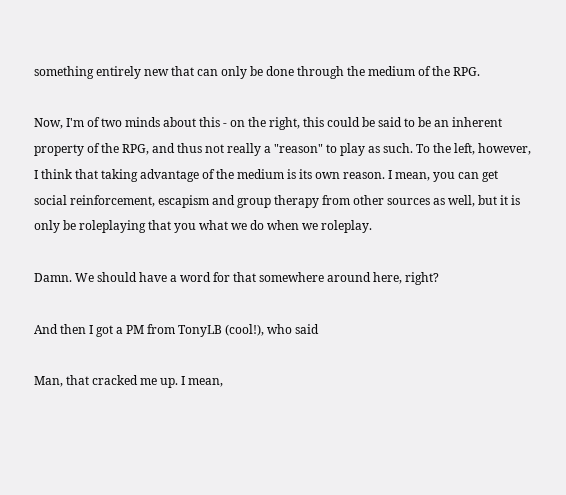something entirely new that can only be done through the medium of the RPG.

Now, I'm of two minds about this - on the right, this could be said to be an inherent property of the RPG, and thus not really a "reason" to play as such. To the left, however, I think that taking advantage of the medium is its own reason. I mean, you can get social reinforcement, escapism and group therapy from other sources as well, but it is only be roleplaying that you what we do when we roleplay.

Damn. We should have a word for that somewhere around here, right?

And then I got a PM from TonyLB (cool!), who said

Man, that cracked me up. I mean,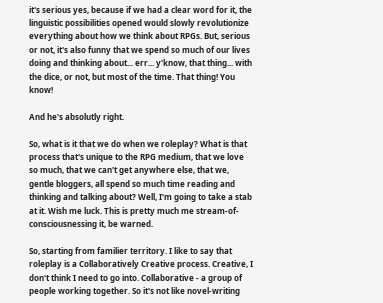it's serious yes, because if we had a clear word for it, the linguistic possibilities opened would slowly revolutionize everything about how we think about RPGs. But, serious or not, it's also funny that we spend so much of our lives doing and thinking about... err... y'know, that thing... with the dice, or not, but most of the time. That thing! You know!

And he's absolutly right.

So, what is it that we do when we roleplay? What is that process that's unique to the RPG medium, that we love so much, that we can't get anywhere else, that we, gentle bloggers, all spend so much time reading and thinking and talking about? Well, I'm going to take a stab at it. Wish me luck. This is pretty much me stream-of-consciousnessing it, be warned.

So, starting from familier territory. I like to say that roleplay is a Collaboratively Creative process. Creative, I don't think I need to go into. Collaborative - a group of people working together. So it's not like novel-writing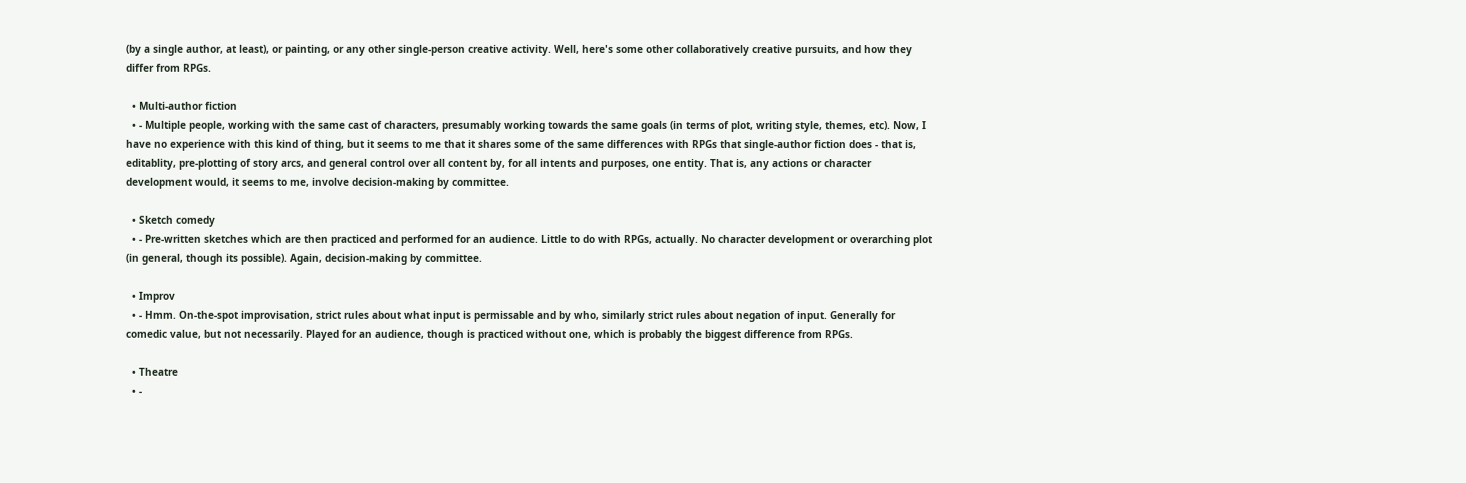(by a single author, at least), or painting, or any other single-person creative activity. Well, here's some other collaboratively creative pursuits, and how they differ from RPGs.

  • Multi-author fiction
  • - Multiple people, working with the same cast of characters, presumably working towards the same goals (in terms of plot, writing style, themes, etc). Now, I have no experience with this kind of thing, but it seems to me that it shares some of the same differences with RPGs that single-author fiction does - that is, editablity, pre-plotting of story arcs, and general control over all content by, for all intents and purposes, one entity. That is, any actions or character development would, it seems to me, involve decision-making by committee.

  • Sketch comedy
  • - Pre-written sketches which are then practiced and performed for an audience. Little to do with RPGs, actually. No character development or overarching plot (in general, though its possible). Again, decision-making by committee.

  • Improv
  • - Hmm. On-the-spot improvisation, strict rules about what input is permissable and by who, similarly strict rules about negation of input. Generally for comedic value, but not necessarily. Played for an audience, though is practiced without one, which is probably the biggest difference from RPGs.

  • Theatre
  • -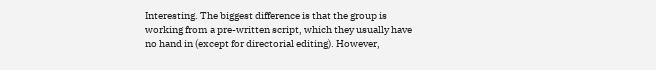Interesting. The biggest difference is that the group is working from a pre-written script, which they usually have no hand in (except for directorial editing). However,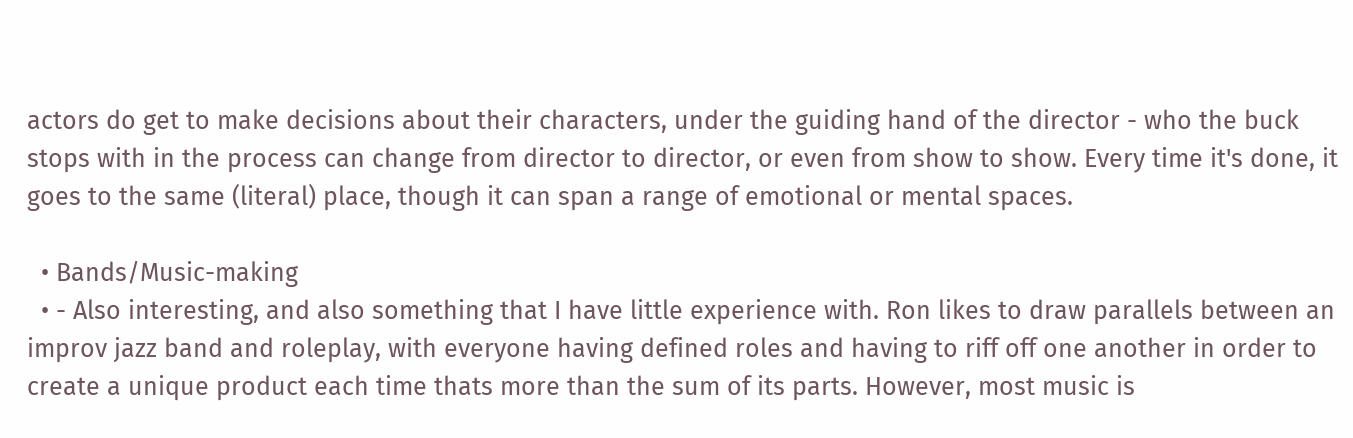actors do get to make decisions about their characters, under the guiding hand of the director - who the buck stops with in the process can change from director to director, or even from show to show. Every time it's done, it goes to the same (literal) place, though it can span a range of emotional or mental spaces.

  • Bands/Music-making
  • - Also interesting, and also something that I have little experience with. Ron likes to draw parallels between an improv jazz band and roleplay, with everyone having defined roles and having to riff off one another in order to create a unique product each time thats more than the sum of its parts. However, most music is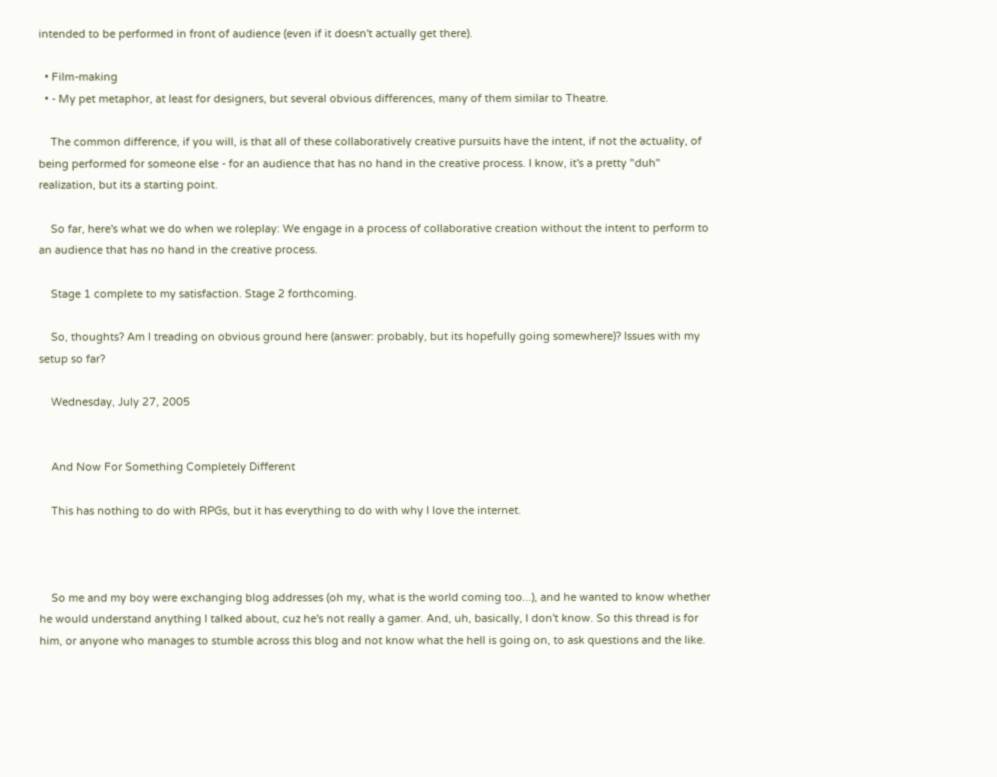intended to be performed in front of audience (even if it doesn't actually get there).

  • Film-making
  • - My pet metaphor, at least for designers, but several obvious differences, many of them similar to Theatre.

    The common difference, if you will, is that all of these collaboratively creative pursuits have the intent, if not the actuality, of being performed for someone else - for an audience that has no hand in the creative process. I know, it's a pretty "duh" realization, but its a starting point.

    So far, here's what we do when we roleplay: We engage in a process of collaborative creation without the intent to perform to an audience that has no hand in the creative process.

    Stage 1 complete to my satisfaction. Stage 2 forthcoming.

    So, thoughts? Am I treading on obvious ground here (answer: probably, but its hopefully going somewhere)? Issues with my setup so far?

    Wednesday, July 27, 2005


    And Now For Something Completely Different

    This has nothing to do with RPGs, but it has everything to do with why I love the internet.



    So me and my boy were exchanging blog addresses (oh my, what is the world coming too...), and he wanted to know whether he would understand anything I talked about, cuz he's not really a gamer. And, uh, basically, I don't know. So this thread is for him, or anyone who manages to stumble across this blog and not know what the hell is going on, to ask questions and the like.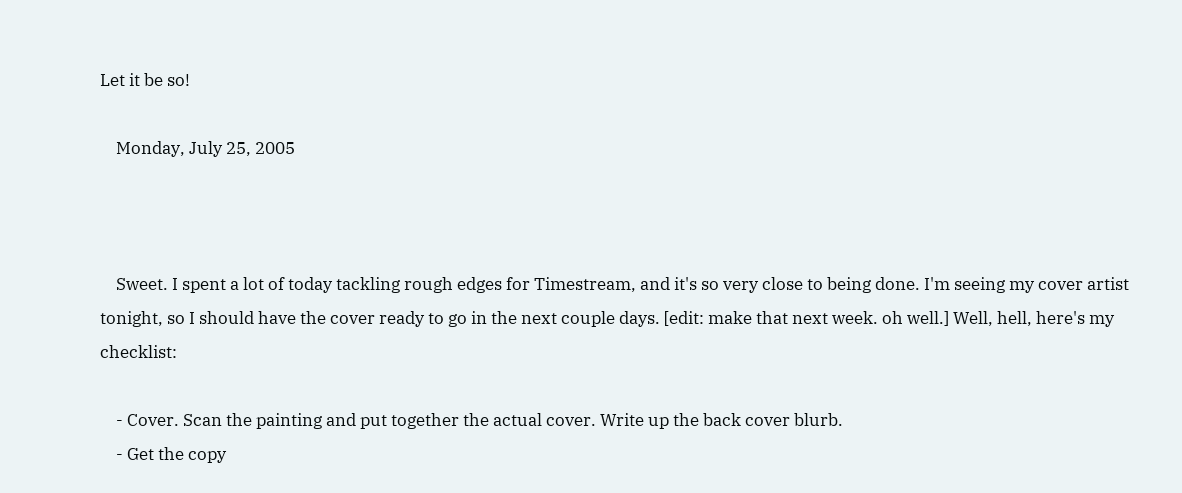Let it be so!

    Monday, July 25, 2005



    Sweet. I spent a lot of today tackling rough edges for Timestream, and it's so very close to being done. I'm seeing my cover artist tonight, so I should have the cover ready to go in the next couple days. [edit: make that next week. oh well.] Well, hell, here's my checklist:

    - Cover. Scan the painting and put together the actual cover. Write up the back cover blurb.
    - Get the copy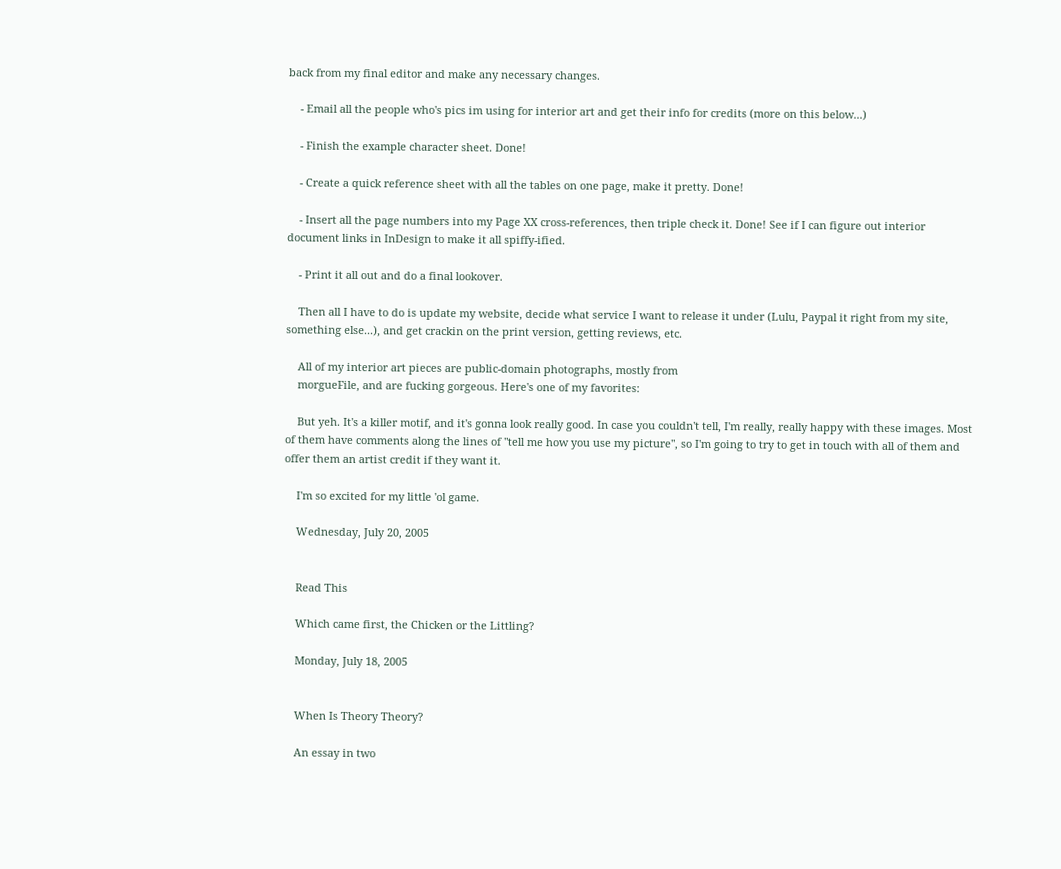back from my final editor and make any necessary changes.

    - Email all the people who's pics im using for interior art and get their info for credits (more on this below...)

    - Finish the example character sheet. Done!

    - Create a quick reference sheet with all the tables on one page, make it pretty. Done!

    - Insert all the page numbers into my Page XX cross-references, then triple check it. Done! See if I can figure out interior document links in InDesign to make it all spiffy-ified.

    - Print it all out and do a final lookover.

    Then all I have to do is update my website, decide what service I want to release it under (Lulu, Paypal it right from my site, something else...), and get crackin on the print version, getting reviews, etc.

    All of my interior art pieces are public-domain photographs, mostly from
    morgueFile, and are fucking gorgeous. Here's one of my favorites:

    But yeh. It's a killer motif, and it's gonna look really good. In case you couldn't tell, I'm really, really happy with these images. Most of them have comments along the lines of "tell me how you use my picture", so I'm going to try to get in touch with all of them and offer them an artist credit if they want it.

    I'm so excited for my little 'ol game.

    Wednesday, July 20, 2005


    Read This

    Which came first, the Chicken or the Littling?

    Monday, July 18, 2005


    When Is Theory Theory?

    An essay in two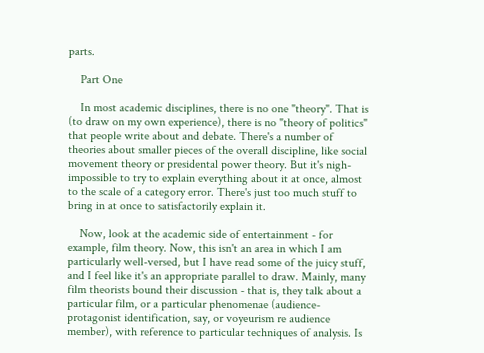parts.

    Part One

    In most academic disciplines, there is no one "theory". That is (to draw on my own experience), there is no "theory of politics" that people write about and debate. There's a number of theories about smaller pieces of the overall discipline, like social movement theory or presidental power theory. But it's nigh-impossible to try to explain everything about it at once, almost to the scale of a category error. There's just too much stuff to bring in at once to satisfactorily explain it.

    Now, look at the academic side of entertainment - for example, film theory. Now, this isn't an area in which I am particularly well-versed, but I have read some of the juicy stuff, and I feel like it's an appropriate parallel to draw. Mainly, many film theorists bound their discussion - that is, they talk about a particular film, or a particular phenomenae (audience-protagonist identification, say, or voyeurism re audience member), with reference to particular techniques of analysis. Is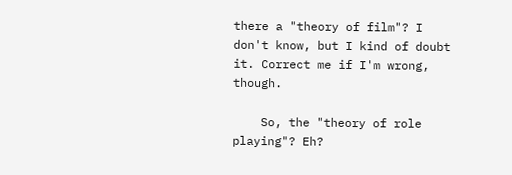there a "theory of film"? I don't know, but I kind of doubt it. Correct me if I'm wrong, though.

    So, the "theory of role playing"? Eh?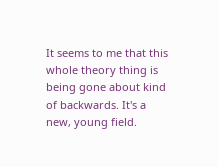It seems to me that this whole theory thing is being gone about kind of backwards. It's a new, young field.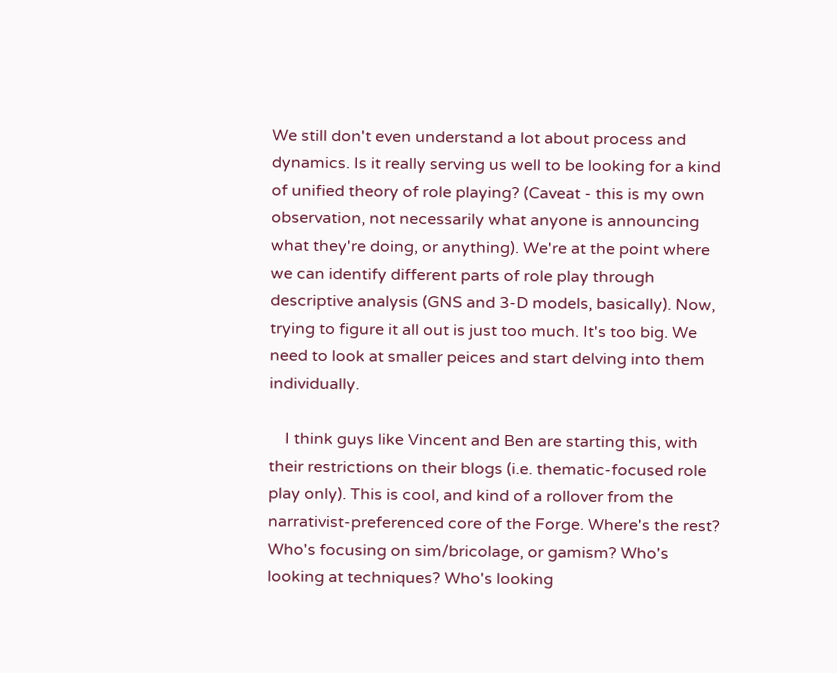We still don't even understand a lot about process and dynamics. Is it really serving us well to be looking for a kind of unified theory of role playing? (Caveat - this is my own observation, not necessarily what anyone is announcing what they're doing, or anything). We're at the point where we can identify different parts of role play through descriptive analysis (GNS and 3-D models, basically). Now, trying to figure it all out is just too much. It's too big. We need to look at smaller peices and start delving into them individually.

    I think guys like Vincent and Ben are starting this, with their restrictions on their blogs (i.e. thematic-focused role play only). This is cool, and kind of a rollover from the narrativist-preferenced core of the Forge. Where's the rest? Who's focusing on sim/bricolage, or gamism? Who's looking at techniques? Who's looking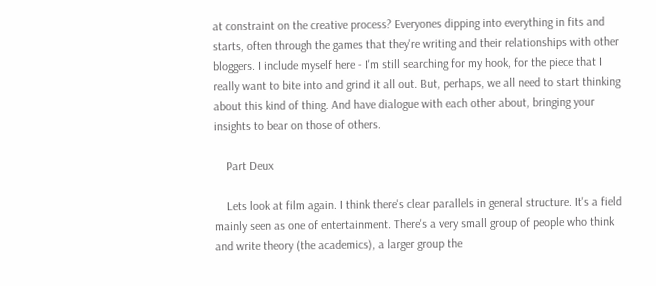at constraint on the creative process? Everyones dipping into everything in fits and starts, often through the games that they're writing and their relationships with other bloggers. I include myself here - I'm still searching for my hook, for the piece that I really want to bite into and grind it all out. But, perhaps, we all need to start thinking about this kind of thing. And have dialogue with each other about, bringing your insights to bear on those of others.

    Part Deux

    Lets look at film again. I think there's clear parallels in general structure. It's a field mainly seen as one of entertainment. There's a very small group of people who think and write theory (the academics), a larger group the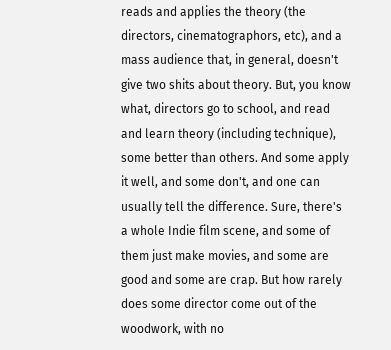reads and applies the theory (the directors, cinematographors, etc), and a mass audience that, in general, doesn't give two shits about theory. But, you know what, directors go to school, and read and learn theory (including technique), some better than others. And some apply it well, and some don't, and one can usually tell the difference. Sure, there's a whole Indie film scene, and some of them just make movies, and some are good and some are crap. But how rarely does some director come out of the woodwork, with no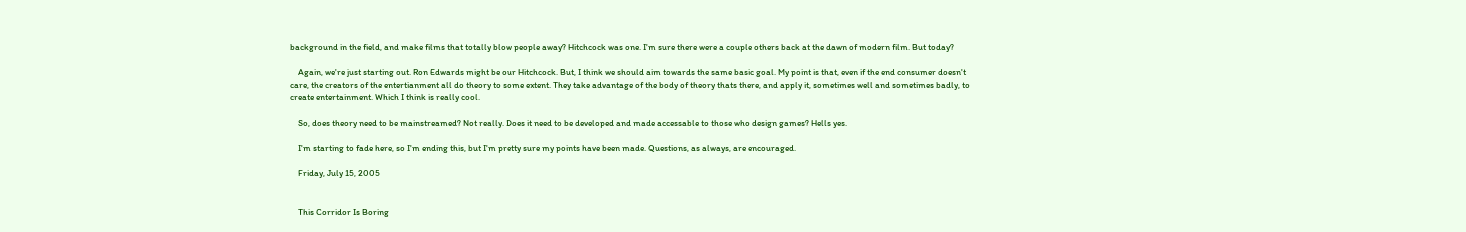background in the field, and make films that totally blow people away? Hitchcock was one. I'm sure there were a couple others back at the dawn of modern film. But today?

    Again, we're just starting out. Ron Edwards might be our Hitchcock. But, I think we should aim towards the same basic goal. My point is that, even if the end consumer doesn't care, the creators of the entertianment all do theory to some extent. They take advantage of the body of theory thats there, and apply it, sometimes well and sometimes badly, to create entertainment. Which I think is really cool.

    So, does theory need to be mainstreamed? Not really. Does it need to be developed and made accessable to those who design games? Hells yes.

    I'm starting to fade here, so I'm ending this, but I'm pretty sure my points have been made. Questions, as always, are encouraged.

    Friday, July 15, 2005


    This Corridor Is Boring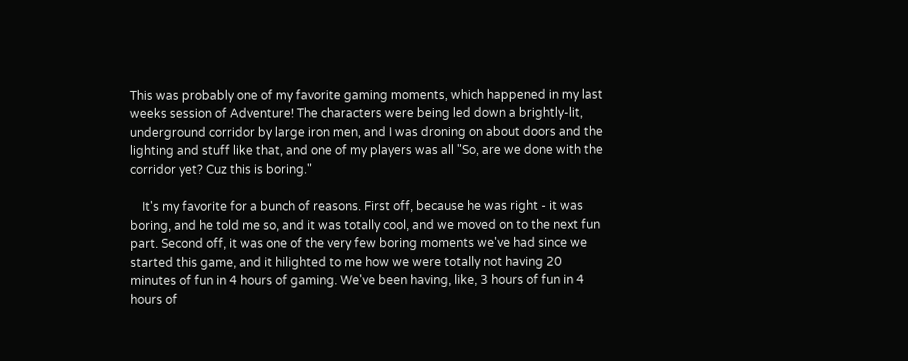This was probably one of my favorite gaming moments, which happened in my last weeks session of Adventure! The characters were being led down a brightly-lit, underground corridor by large iron men, and I was droning on about doors and the lighting and stuff like that, and one of my players was all "So, are we done with the corridor yet? Cuz this is boring."

    It's my favorite for a bunch of reasons. First off, because he was right - it was boring, and he told me so, and it was totally cool, and we moved on to the next fun part. Second off, it was one of the very few boring moments we've had since we started this game, and it hilighted to me how we were totally not having 20 minutes of fun in 4 hours of gaming. We've been having, like, 3 hours of fun in 4 hours of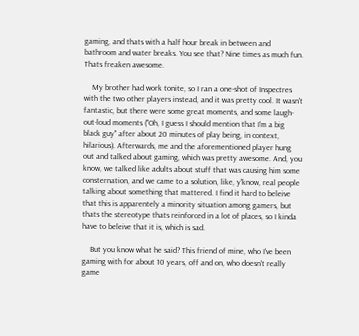gaming, and thats with a half hour break in between and bathroom and water breaks. You see that? Nine times as much fun. Thats freaken awesome.

    My brother had work tonite, so I ran a one-shot of Inspectres with the two other players instead, and it was pretty cool. It wasn't fantastic, but there were some great moments, and some laugh-out-loud moments ("Oh, I guess I should mention that I'm a big black guy" after about 20 minutes of play being, in context, hilarious). Afterwards, me and the aforementioned player hung out and talked about gaming, which was pretty awesome. And, you know, we talked like adults about stuff that was causing him some consternation, and we came to a solution, like, y'know, real people talking about something that mattered. I find it hard to beleive that this is apparentely a minority situation among gamers, but thats the stereotype thats reinforced in a lot of places, so I kinda have to beleive that it is, which is sad.

    But you know what he said? This friend of mine, who I've been gaming with for about 10 years, off and on, who doesn't really game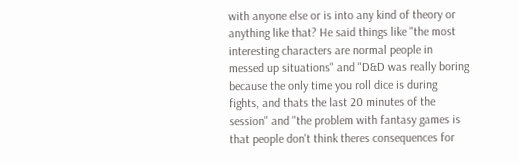with anyone else or is into any kind of theory or anything like that? He said things like "the most interesting characters are normal people in messed up situations" and "D&D was really boring because the only time you roll dice is during fights, and thats the last 20 minutes of the session" and "the problem with fantasy games is that people don't think theres consequences for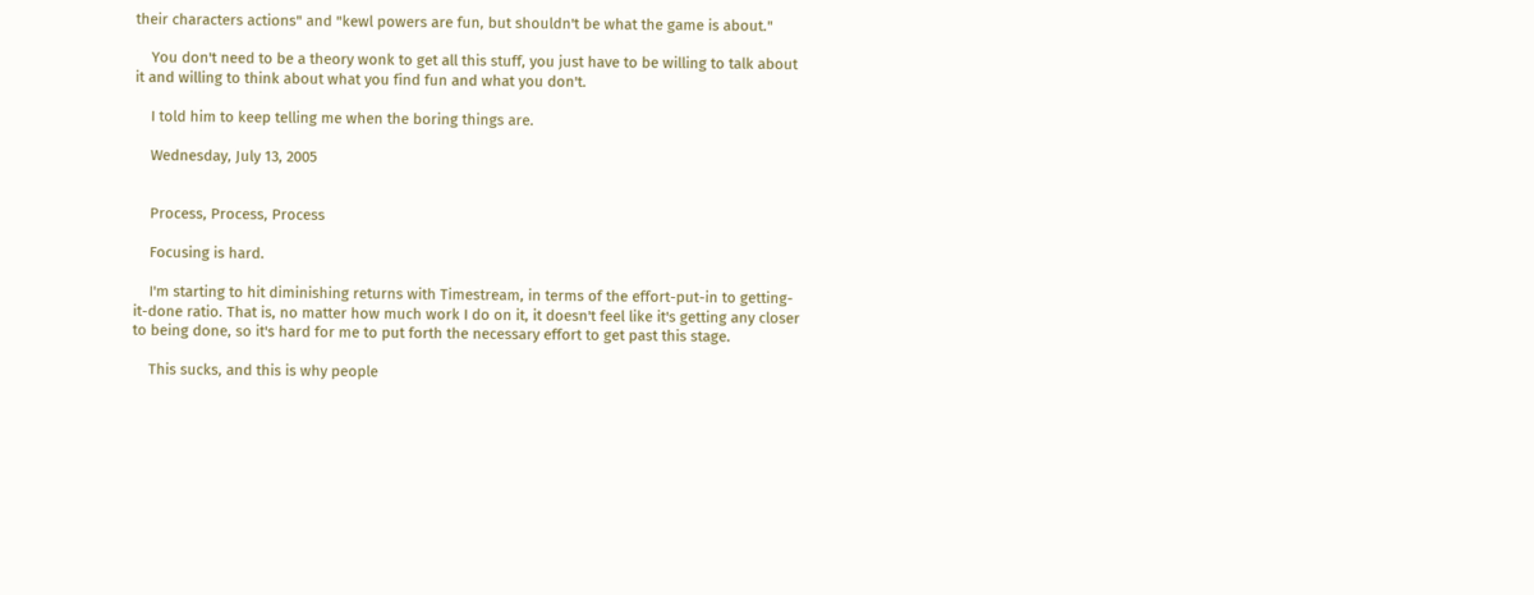their characters actions" and "kewl powers are fun, but shouldn't be what the game is about."

    You don't need to be a theory wonk to get all this stuff, you just have to be willing to talk about it and willing to think about what you find fun and what you don't.

    I told him to keep telling me when the boring things are.

    Wednesday, July 13, 2005


    Process, Process, Process

    Focusing is hard.

    I'm starting to hit diminishing returns with Timestream, in terms of the effort-put-in to getting-it-done ratio. That is, no matter how much work I do on it, it doesn't feel like it's getting any closer to being done, so it's hard for me to put forth the necessary effort to get past this stage.

    This sucks, and this is why people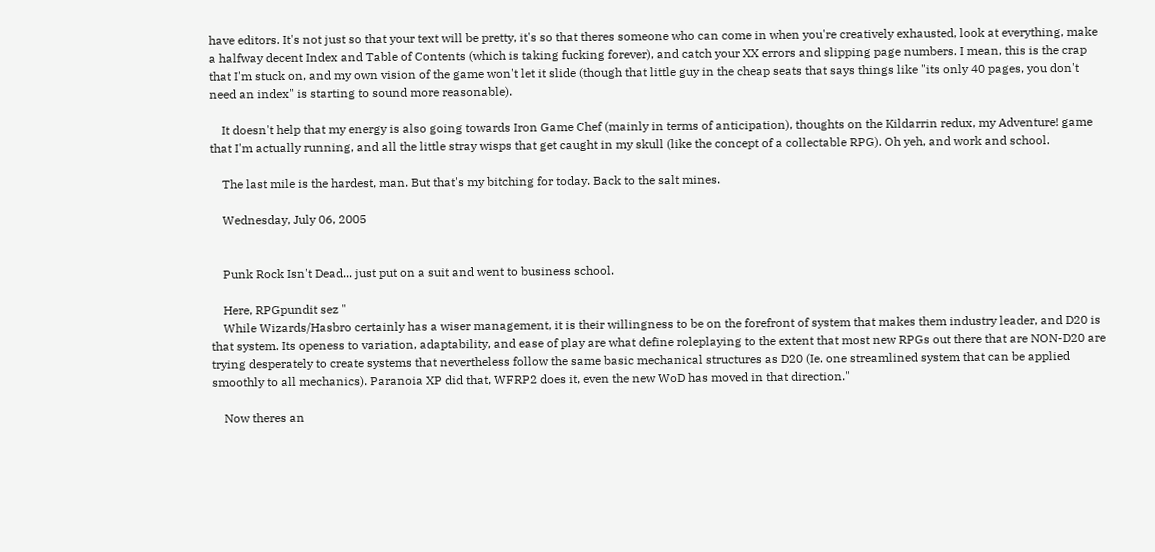have editors. It's not just so that your text will be pretty, it's so that theres someone who can come in when you're creatively exhausted, look at everything, make a halfway decent Index and Table of Contents (which is taking fucking forever), and catch your XX errors and slipping page numbers. I mean, this is the crap that I'm stuck on, and my own vision of the game won't let it slide (though that little guy in the cheap seats that says things like "its only 40 pages, you don't need an index" is starting to sound more reasonable).

    It doesn't help that my energy is also going towards Iron Game Chef (mainly in terms of anticipation), thoughts on the Kildarrin redux, my Adventure! game that I'm actually running, and all the little stray wisps that get caught in my skull (like the concept of a collectable RPG). Oh yeh, and work and school.

    The last mile is the hardest, man. But that's my bitching for today. Back to the salt mines.

    Wednesday, July 06, 2005


    Punk Rock Isn't Dead... just put on a suit and went to business school.

    Here, RPGpundit sez "
    While Wizards/Hasbro certainly has a wiser management, it is their willingness to be on the forefront of system that makes them industry leader, and D20 is that system. Its openess to variation, adaptability, and ease of play are what define roleplaying to the extent that most new RPGs out there that are NON-D20 are trying desperately to create systems that nevertheless follow the same basic mechanical structures as D20 (Ie. one streamlined system that can be applied smoothly to all mechanics). Paranoia XP did that, WFRP2 does it, even the new WoD has moved in that direction."

    Now theres an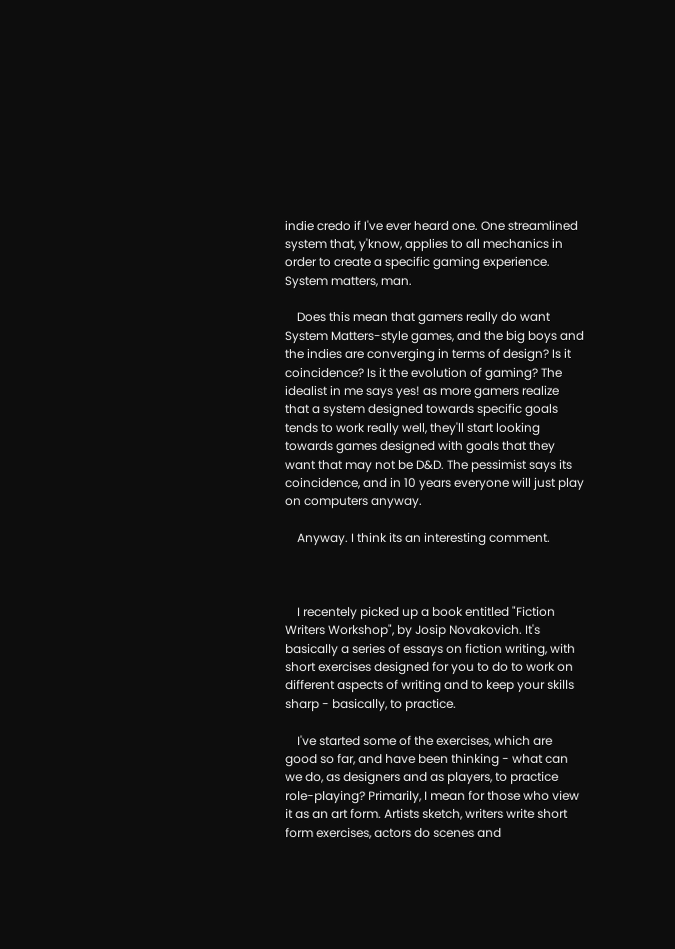indie credo if I've ever heard one. One streamlined system that, y'know, applies to all mechanics in order to create a specific gaming experience. System matters, man.

    Does this mean that gamers really do want System Matters-style games, and the big boys and the indies are converging in terms of design? Is it coincidence? Is it the evolution of gaming? The idealist in me says yes! as more gamers realize that a system designed towards specific goals tends to work really well, they'll start looking towards games designed with goals that they want that may not be D&D. The pessimist says its coincidence, and in 10 years everyone will just play on computers anyway.

    Anyway. I think its an interesting comment.



    I recentely picked up a book entitled "Fiction Writers Workshop", by Josip Novakovich. It's basically a series of essays on fiction writing, with short exercises designed for you to do to work on different aspects of writing and to keep your skills sharp - basically, to practice.

    I've started some of the exercises, which are good so far, and have been thinking - what can we do, as designers and as players, to practice role-playing? Primarily, I mean for those who view it as an art form. Artists sketch, writers write short form exercises, actors do scenes and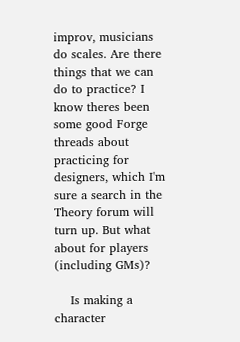improv, musicians do scales. Are there things that we can do to practice? I know theres been some good Forge threads about practicing for designers, which I'm sure a search in the Theory forum will turn up. But what about for players (including GMs)?

    Is making a character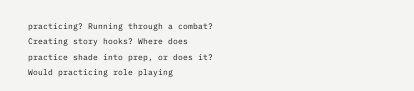practicing? Running through a combat? Creating story hooks? Where does practice shade into prep, or does it? Would practicing role playing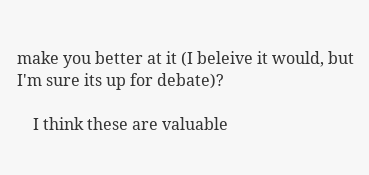make you better at it (I beleive it would, but I'm sure its up for debate)?

    I think these are valuable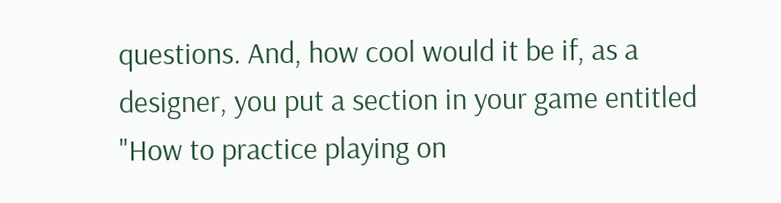questions. And, how cool would it be if, as a designer, you put a section in your game entitled "How to practice playing on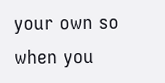your own so when you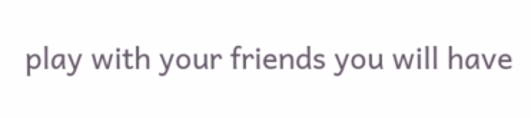play with your friends you will have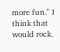more fun." I think that would rock.